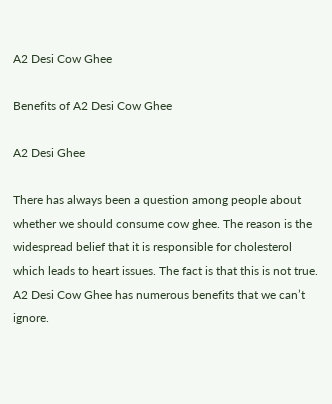A2 Desi Cow Ghee

Benefits of A2 Desi Cow Ghee

A2 Desi Ghee

There has always been a question among people about whether we should consume cow ghee. The reason is the widespread belief that it is responsible for cholesterol which leads to heart issues. The fact is that this is not true. A2 Desi Cow Ghee has numerous benefits that we can’t ignore.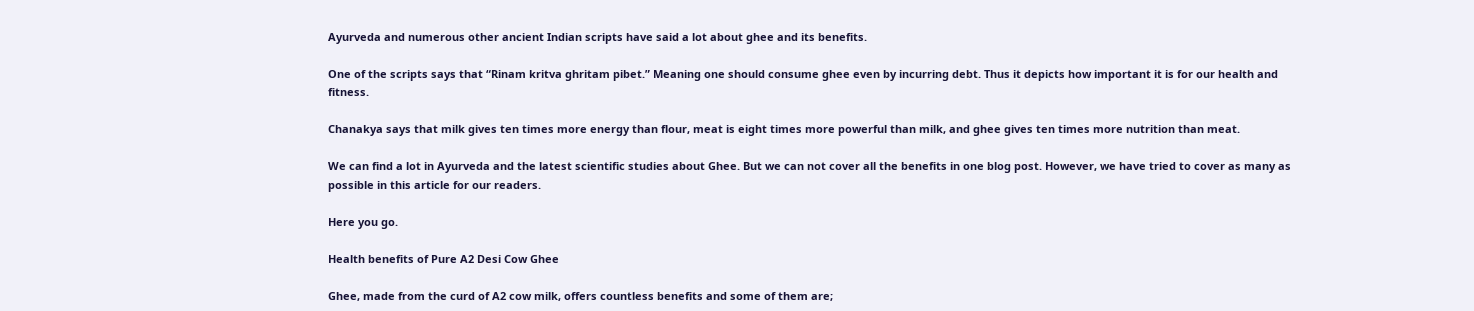Ayurveda and numerous other ancient Indian scripts have said a lot about ghee and its benefits.

One of the scripts says that “Rinam kritva ghritam pibet.” Meaning one should consume ghee even by incurring debt. Thus it depicts how important it is for our health and fitness.

Chanakya says that milk gives ten times more energy than flour, meat is eight times more powerful than milk, and ghee gives ten times more nutrition than meat.

We can find a lot in Ayurveda and the latest scientific studies about Ghee. But we can not cover all the benefits in one blog post. However, we have tried to cover as many as possible in this article for our readers.

Here you go.

Health benefits of Pure A2 Desi Cow Ghee

Ghee, made from the curd of A2 cow milk, offers countless benefits and some of them are;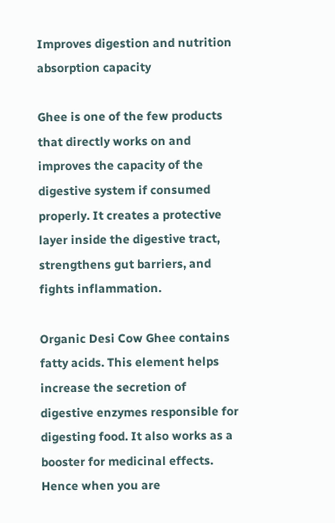Improves digestion and nutrition absorption capacity

Ghee is one of the few products that directly works on and improves the capacity of the digestive system if consumed properly. It creates a protective layer inside the digestive tract, strengthens gut barriers, and fights inflammation.

Organic Desi Cow Ghee contains fatty acids. This element helps increase the secretion of digestive enzymes responsible for digesting food. It also works as a booster for medicinal effects. Hence when you are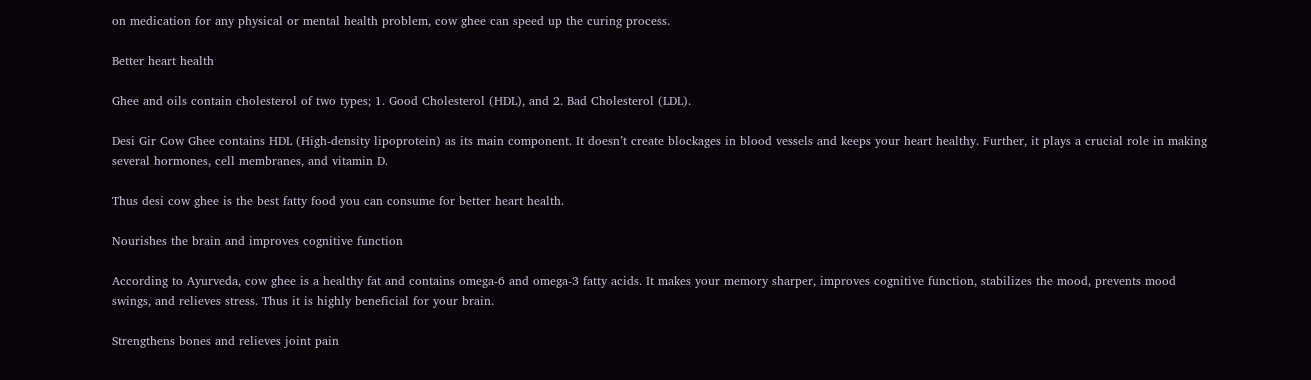on medication for any physical or mental health problem, cow ghee can speed up the curing process.

Better heart health

Ghee and oils contain cholesterol of two types; 1. Good Cholesterol (HDL), and 2. Bad Cholesterol (LDL).

Desi Gir Cow Ghee contains HDL (High-density lipoprotein) as its main component. It doesn’t create blockages in blood vessels and keeps your heart healthy. Further, it plays a crucial role in making several hormones, cell membranes, and vitamin D.

Thus desi cow ghee is the best fatty food you can consume for better heart health.

Nourishes the brain and improves cognitive function

According to Ayurveda, cow ghee is a healthy fat and contains omega-6 and omega-3 fatty acids. It makes your memory sharper, improves cognitive function, stabilizes the mood, prevents mood swings, and relieves stress. Thus it is highly beneficial for your brain.

Strengthens bones and relieves joint pain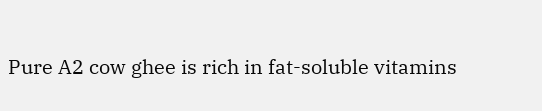Pure A2 cow ghee is rich in fat-soluble vitamins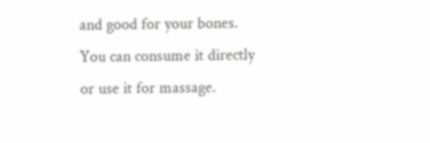and good for your bones. You can consume it directly or use it for massage.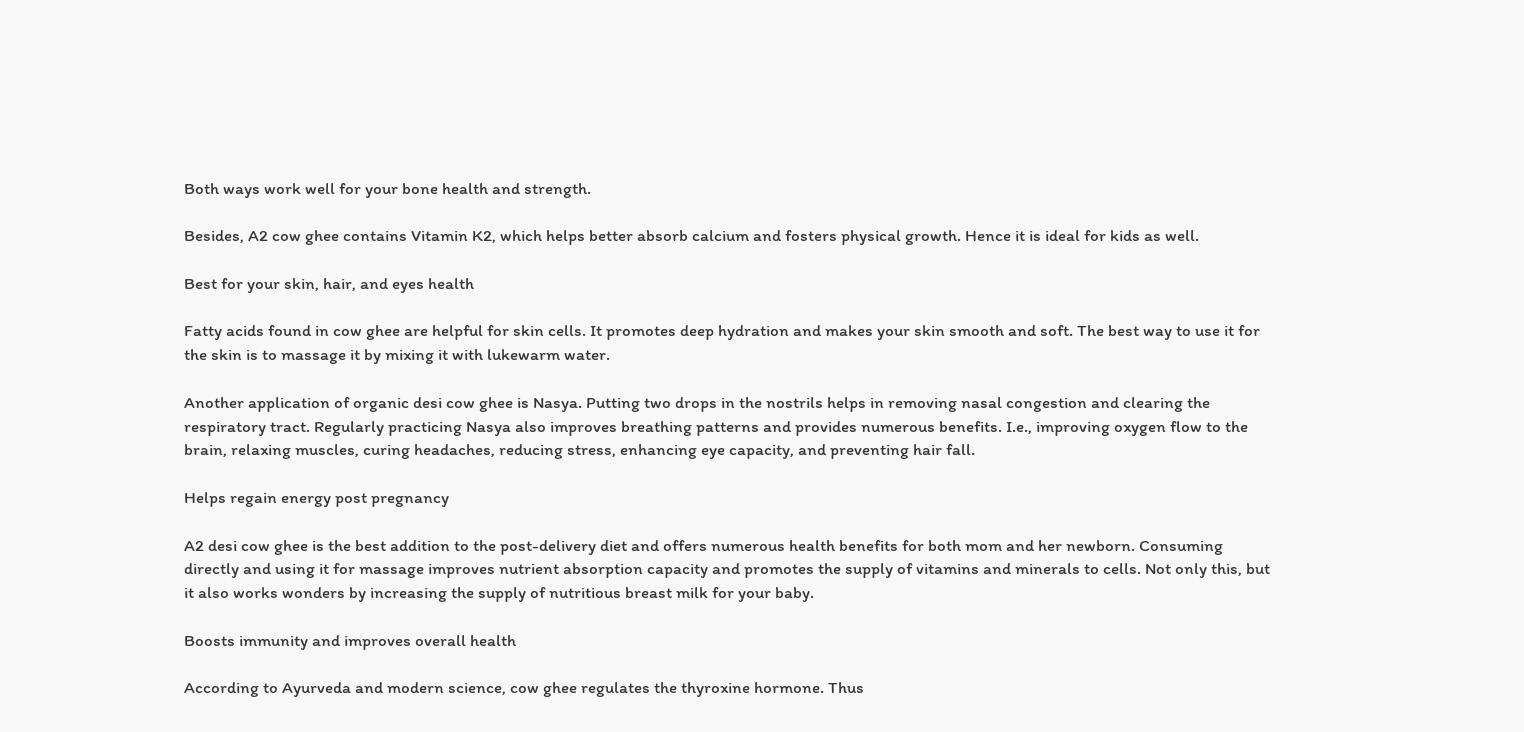Both ways work well for your bone health and strength.

Besides, A2 cow ghee contains Vitamin K2, which helps better absorb calcium and fosters physical growth. Hence it is ideal for kids as well.

Best for your skin, hair, and eyes health

Fatty acids found in cow ghee are helpful for skin cells. It promotes deep hydration and makes your skin smooth and soft. The best way to use it for the skin is to massage it by mixing it with lukewarm water.

Another application of organic desi cow ghee is Nasya. Putting two drops in the nostrils helps in removing nasal congestion and clearing the respiratory tract. Regularly practicing Nasya also improves breathing patterns and provides numerous benefits. I.e., improving oxygen flow to the brain, relaxing muscles, curing headaches, reducing stress, enhancing eye capacity, and preventing hair fall.

Helps regain energy post pregnancy

A2 desi cow ghee is the best addition to the post-delivery diet and offers numerous health benefits for both mom and her newborn. Consuming directly and using it for massage improves nutrient absorption capacity and promotes the supply of vitamins and minerals to cells. Not only this, but it also works wonders by increasing the supply of nutritious breast milk for your baby.

Boosts immunity and improves overall health

According to Ayurveda and modern science, cow ghee regulates the thyroxine hormone. Thus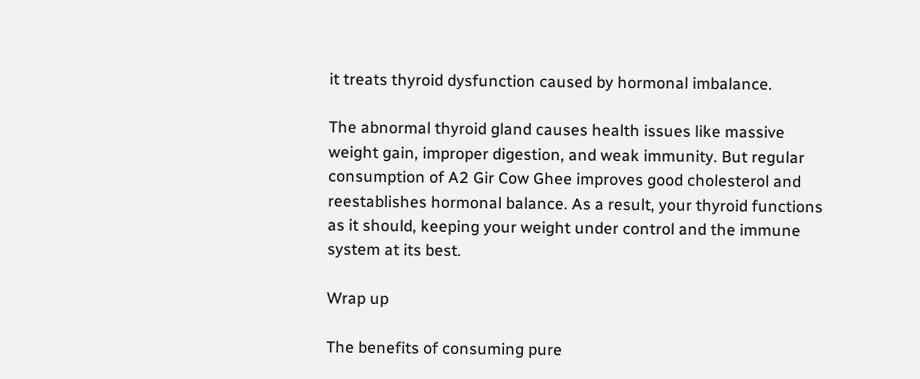it treats thyroid dysfunction caused by hormonal imbalance.

The abnormal thyroid gland causes health issues like massive weight gain, improper digestion, and weak immunity. But regular consumption of A2 Gir Cow Ghee improves good cholesterol and reestablishes hormonal balance. As a result, your thyroid functions as it should, keeping your weight under control and the immune system at its best.

Wrap up

The benefits of consuming pure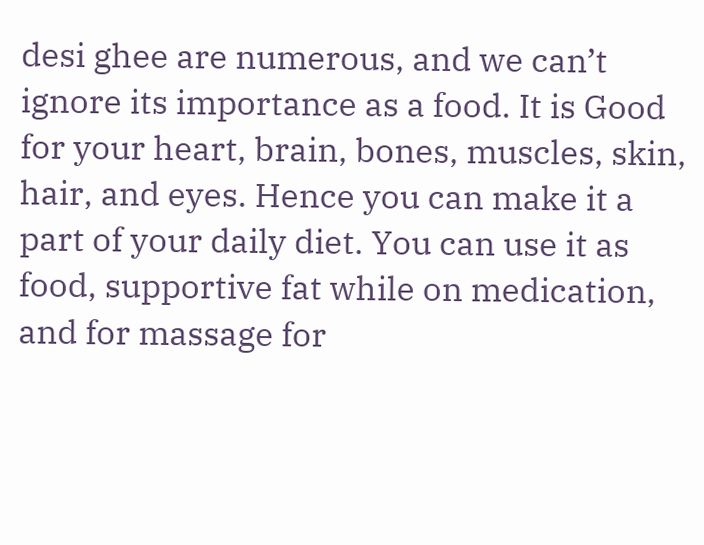desi ghee are numerous, and we can’t ignore its importance as a food. It is Good for your heart, brain, bones, muscles, skin, hair, and eyes. Hence you can make it a part of your daily diet. You can use it as food, supportive fat while on medication, and for massage for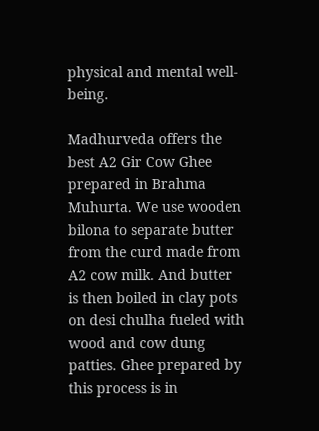physical and mental well-being.

Madhurveda offers the best A2 Gir Cow Ghee prepared in Brahma Muhurta. We use wooden bilona to separate butter from the curd made from A2 cow milk. And butter is then boiled in clay pots on desi chulha fueled with wood and cow dung patties. Ghee prepared by this process is in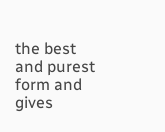the best and purest form and gives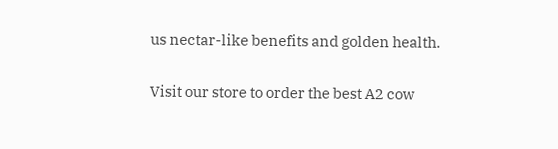us nectar-like benefits and golden health.

Visit our store to order the best A2 cow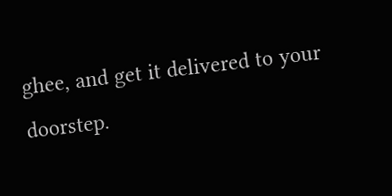ghee, and get it delivered to your doorstep.